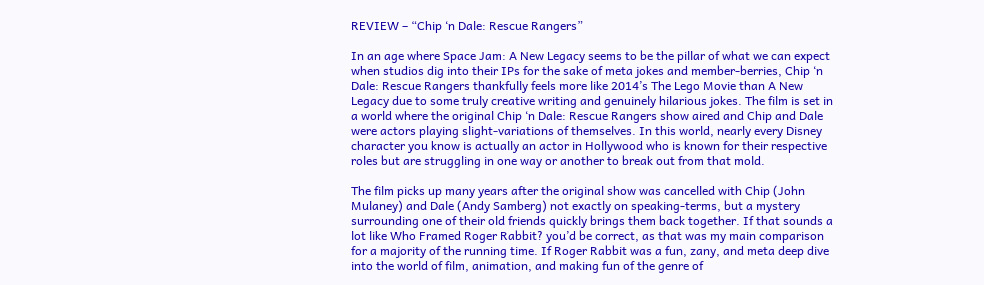REVIEW – “Chip ‘n Dale: Rescue Rangers”

In an age where Space Jam: A New Legacy seems to be the pillar of what we can expect when studios dig into their IPs for the sake of meta jokes and member-berries, Chip ‘n Dale: Rescue Rangers thankfully feels more like 2014’s The Lego Movie than A New Legacy due to some truly creative writing and genuinely hilarious jokes. The film is set in a world where the original Chip ‘n Dale: Rescue Rangers show aired and Chip and Dale were actors playing slight-variations of themselves. In this world, nearly every Disney character you know is actually an actor in Hollywood who is known for their respective roles but are struggling in one way or another to break out from that mold.

The film picks up many years after the original show was cancelled with Chip (John Mulaney) and Dale (Andy Samberg) not exactly on speaking-terms, but a mystery surrounding one of their old friends quickly brings them back together. If that sounds a lot like Who Framed Roger Rabbit? you’d be correct, as that was my main comparison for a majority of the running time. If Roger Rabbit was a fun, zany, and meta deep dive into the world of film, animation, and making fun of the genre of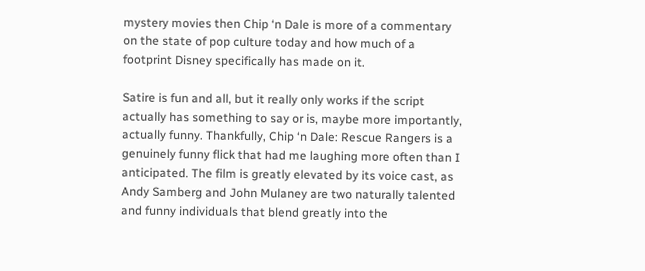mystery movies then Chip ‘n Dale is more of a commentary on the state of pop culture today and how much of a footprint Disney specifically has made on it.

Satire is fun and all, but it really only works if the script actually has something to say or is, maybe more importantly, actually funny. Thankfully, Chip ‘n Dale: Rescue Rangers is a genuinely funny flick that had me laughing more often than I anticipated. The film is greatly elevated by its voice cast, as Andy Samberg and John Mulaney are two naturally talented and funny individuals that blend greatly into the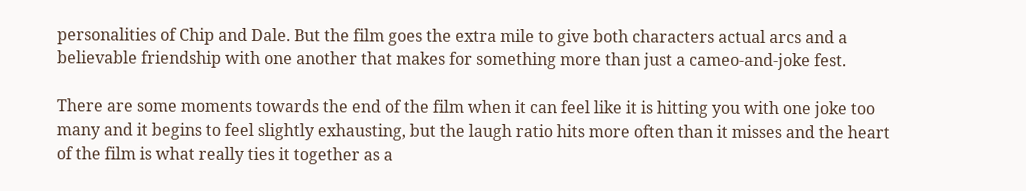personalities of Chip and Dale. But the film goes the extra mile to give both characters actual arcs and a believable friendship with one another that makes for something more than just a cameo-and-joke fest.

There are some moments towards the end of the film when it can feel like it is hitting you with one joke too many and it begins to feel slightly exhausting, but the laugh ratio hits more often than it misses and the heart of the film is what really ties it together as a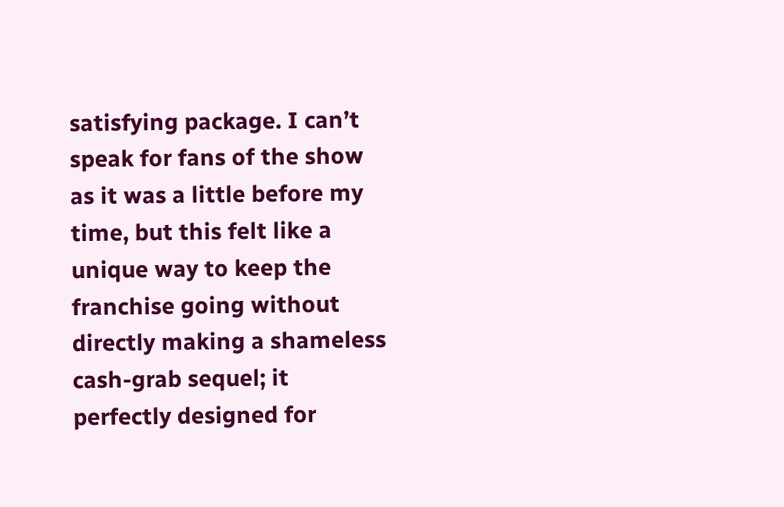satisfying package. I can’t speak for fans of the show as it was a little before my time, but this felt like a unique way to keep the franchise going without directly making a shameless cash-grab sequel; it perfectly designed for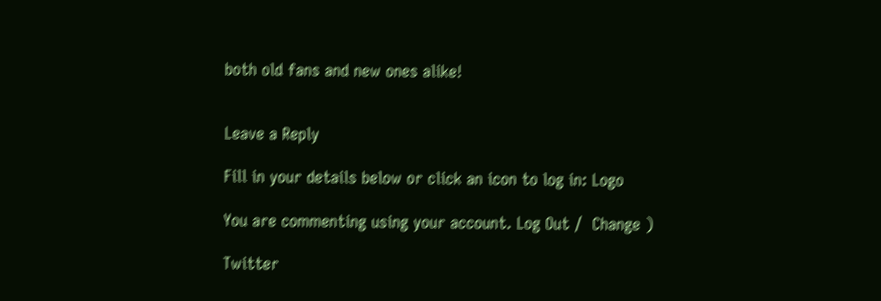both old fans and new ones alike!


Leave a Reply

Fill in your details below or click an icon to log in: Logo

You are commenting using your account. Log Out /  Change )

Twitter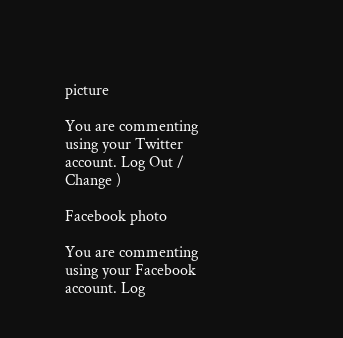picture

You are commenting using your Twitter account. Log Out /  Change )

Facebook photo

You are commenting using your Facebook account. Log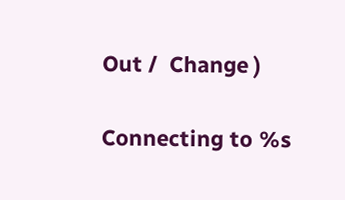Out /  Change )

Connecting to %s